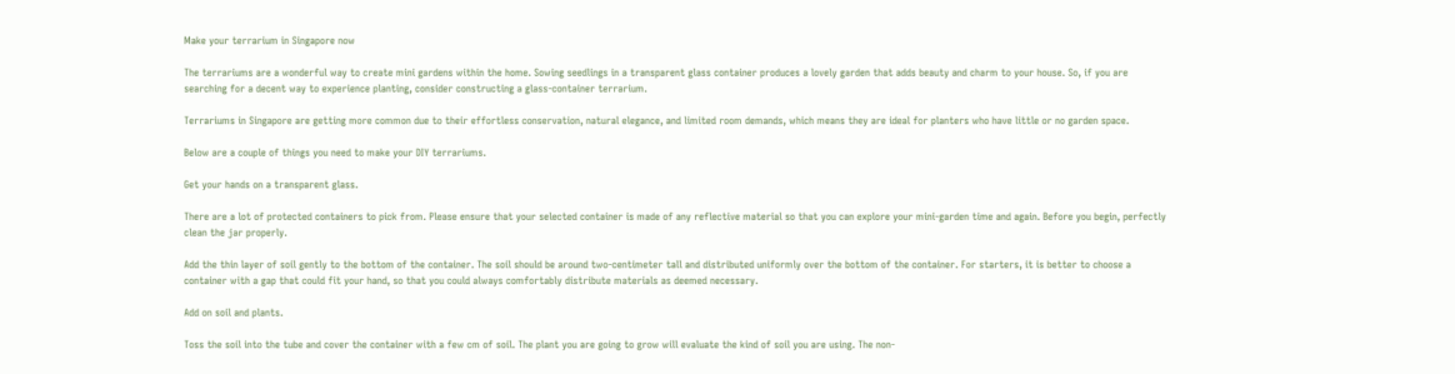Make your terrarium in Singapore now

The terrariums are a wonderful way to create mini gardens within the home. Sowing seedlings in a transparent glass container produces a lovely garden that adds beauty and charm to your house. So, if you are searching for a decent way to experience planting, consider constructing a glass-container terrarium.

Terrariums in Singapore are getting more common due to their effortless conservation, natural elegance, and limited room demands, which means they are ideal for planters who have little or no garden space.

Below are a couple of things you need to make your DIY terrariums.

Get your hands on a transparent glass.

There are a lot of protected containers to pick from. Please ensure that your selected container is made of any reflective material so that you can explore your mini-garden time and again. Before you begin, perfectly clean the jar properly.

Add the thin layer of soil gently to the bottom of the container. The soil should be around two-centimeter tall and distributed uniformly over the bottom of the container. For starters, it is better to choose a container with a gap that could fit your hand, so that you could always comfortably distribute materials as deemed necessary.

Add on soil and plants.

Toss the soil into the tube and cover the container with a few cm of soil. The plant you are going to grow will evaluate the kind of soil you are using. The non-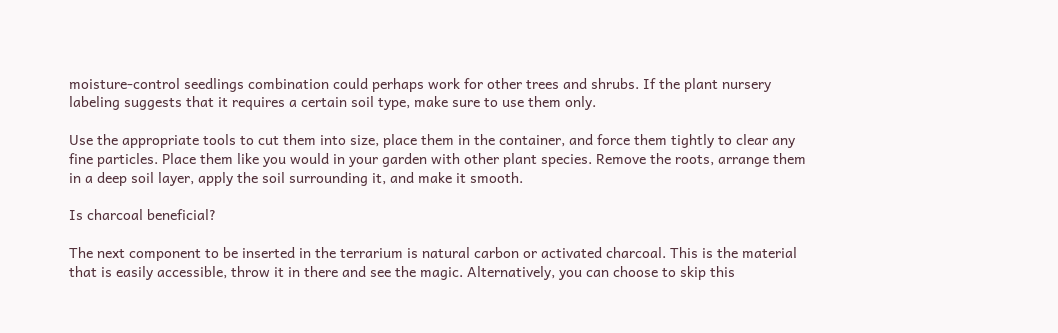moisture-control seedlings combination could perhaps work for other trees and shrubs. If the plant nursery labeling suggests that it requires a certain soil type, make sure to use them only.

Use the appropriate tools to cut them into size, place them in the container, and force them tightly to clear any fine particles. Place them like you would in your garden with other plant species. Remove the roots, arrange them in a deep soil layer, apply the soil surrounding it, and make it smooth.

Is charcoal beneficial?

The next component to be inserted in the terrarium is natural carbon or activated charcoal. This is the material that is easily accessible, throw it in there and see the magic. Alternatively, you can choose to skip this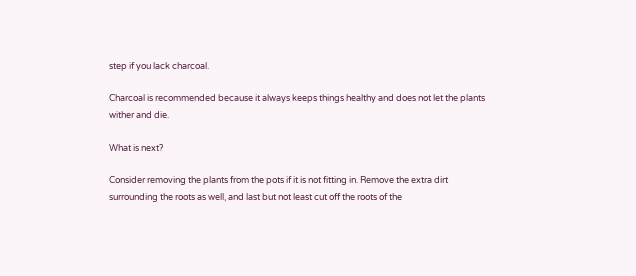step if you lack charcoal.

Charcoal is recommended because it always keeps things healthy and does not let the plants wither and die.

What is next?

Consider removing the plants from the pots if it is not fitting in. Remove the extra dirt surrounding the roots as well, and last but not least cut off the roots of the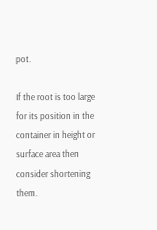pot.

If the root is too large for its position in the container in height or surface area then consider shortening them.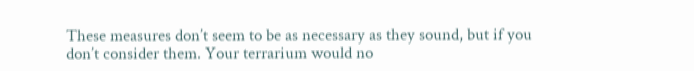These measures don’t seem to be as necessary as they sound, but if you don’t consider them. Your terrarium would no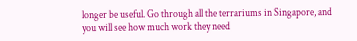longer be useful. Go through all the terrariums in Singapore, and you will see how much work they need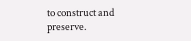to construct and preserve.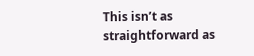This isn’t as straightforward as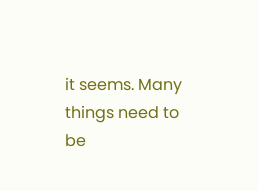it seems. Many things need to be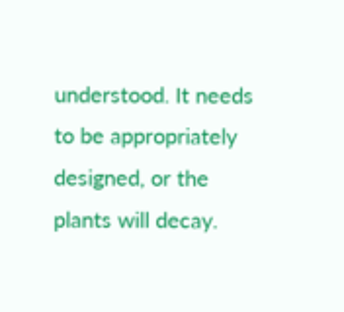understood. It needs to be appropriately designed, or the plants will decay.